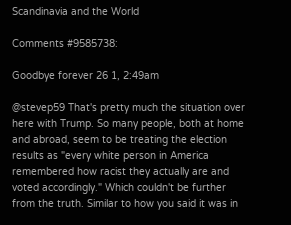Scandinavia and the World

Comments #9585738:

Goodbye forever 26 1, 2:49am

@stevep59 That's pretty much the situation over here with Trump. So many people, both at home and abroad, seem to be treating the election results as "every white person in America remembered how racist they actually are and voted accordingly." Which couldn't be further from the truth. Similar to how you said it was in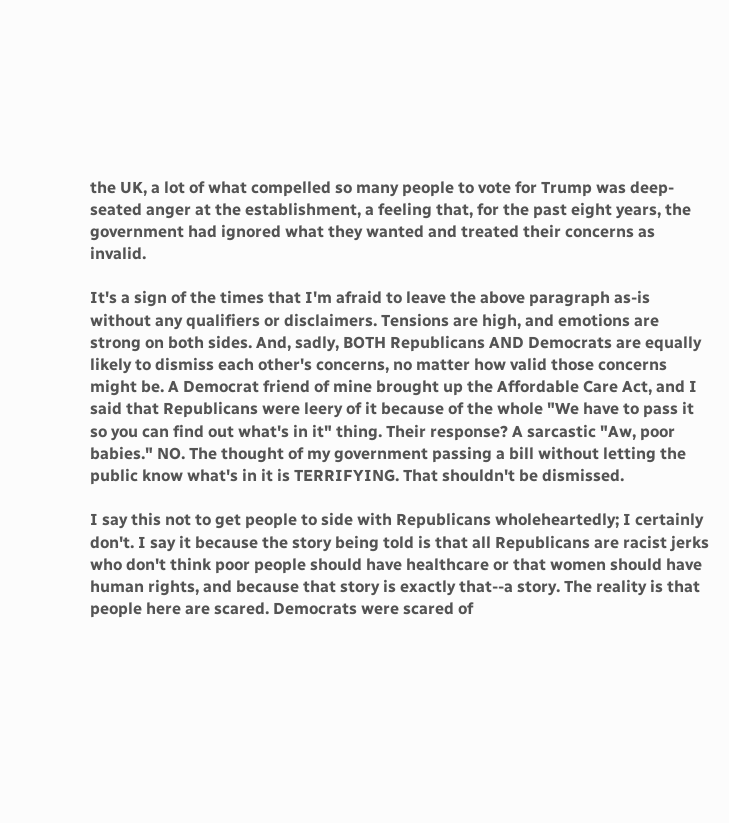the UK, a lot of what compelled so many people to vote for Trump was deep-seated anger at the establishment, a feeling that, for the past eight years, the government had ignored what they wanted and treated their concerns as invalid.

It's a sign of the times that I'm afraid to leave the above paragraph as-is without any qualifiers or disclaimers. Tensions are high, and emotions are strong on both sides. And, sadly, BOTH Republicans AND Democrats are equally likely to dismiss each other's concerns, no matter how valid those concerns might be. A Democrat friend of mine brought up the Affordable Care Act, and I said that Republicans were leery of it because of the whole "We have to pass it so you can find out what's in it" thing. Their response? A sarcastic "Aw, poor babies." NO. The thought of my government passing a bill without letting the public know what's in it is TERRIFYING. That shouldn't be dismissed.

I say this not to get people to side with Republicans wholeheartedly; I certainly don't. I say it because the story being told is that all Republicans are racist jerks who don't think poor people should have healthcare or that women should have human rights, and because that story is exactly that--a story. The reality is that people here are scared. Democrats were scared of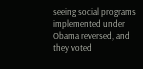seeing social programs implemented under Obama reversed, and they voted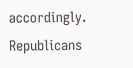accordingly. Republicans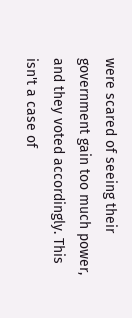were scared of seeing their government gain too much power, and they voted accordingly. This isn't a case of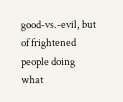good-vs.-evil, but of frightened people doing what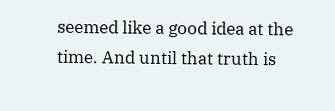seemed like a good idea at the time. And until that truth is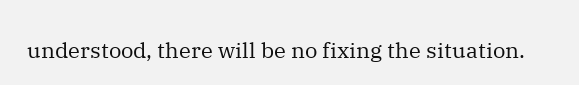understood, there will be no fixing the situation.